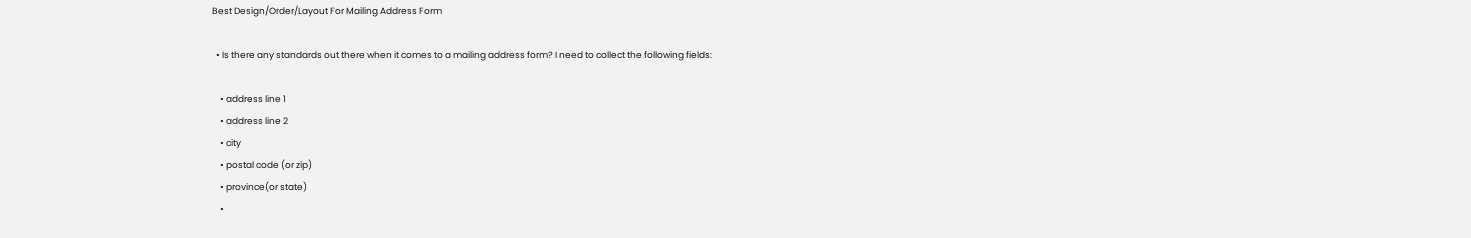Best Design/Order/Layout For Mailing Address Form

  • Is there any standards out there when it comes to a mailing address form? I need to collect the following fields:

    • address line 1
    • address line 2
    • city
    • postal code (or zip)
    • province(or state)
    •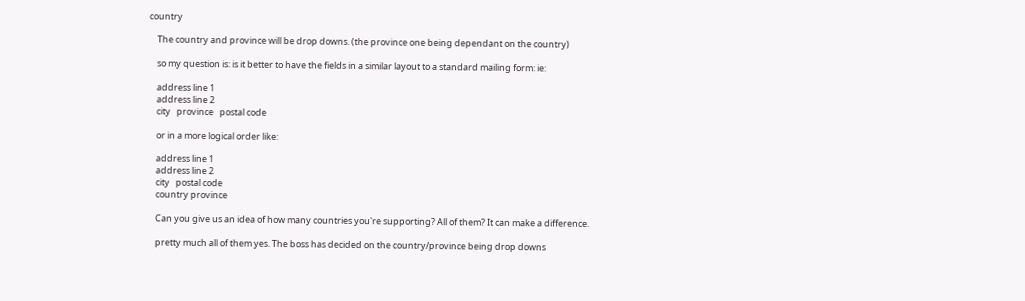country

    The country and province will be drop downs. (the province one being dependant on the country)

    so my question is: is it better to have the fields in a similar layout to a standard mailing form: ie:

    address line 1
    address line 2
    city   province   postal code

    or in a more logical order like:

    address line 1
    address line 2
    city   postal code
    country province

    Can you give us an idea of how many countries you're supporting? All of them? It can make a difference.

    pretty much all of them yes. The boss has decided on the country/province being drop downs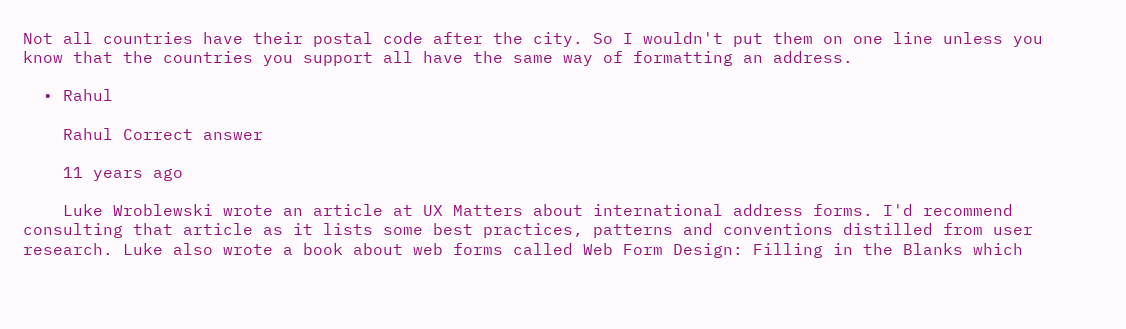Not all countries have their postal code after the city. So I wouldn't put them on one line unless you know that the countries you support all have the same way of formatting an address.

  • Rahul

    Rahul Correct answer

    11 years ago

    Luke Wroblewski wrote an article at UX Matters about international address forms. I'd recommend consulting that article as it lists some best practices, patterns and conventions distilled from user research. Luke also wrote a book about web forms called Web Form Design: Filling in the Blanks which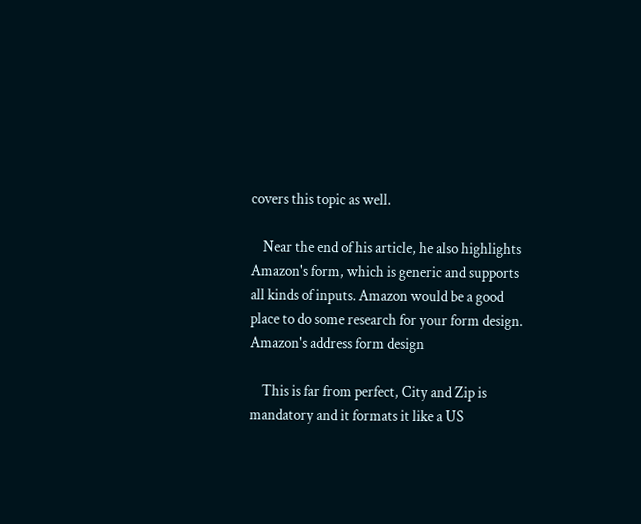covers this topic as well.

    Near the end of his article, he also highlights Amazon's form, which is generic and supports all kinds of inputs. Amazon would be a good place to do some research for your form design. Amazon's address form design

    This is far from perfect, City and Zip is mandatory and it formats it like a US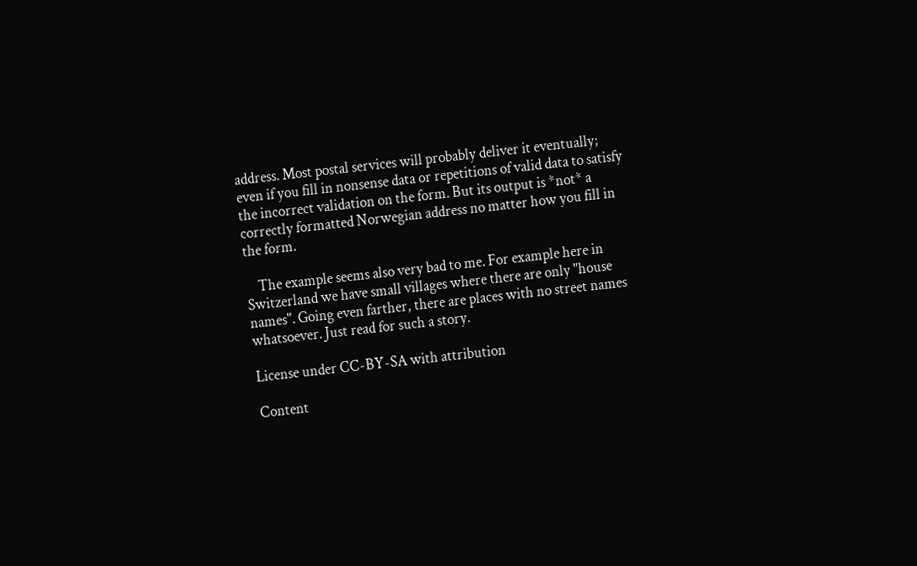address. Most postal services will probably deliver it eventually; even if you fill in nonsense data or repetitions of valid data to satisfy the incorrect validation on the form. But its output is *not* a correctly formatted Norwegian address no matter how you fill in the form.

    The example seems also very bad to me. For example here in Switzerland we have small villages where there are only "house names". Going even farther, there are places with no street names whatsoever. Just read for such a story.

License under CC-BY-SA with attribution

Content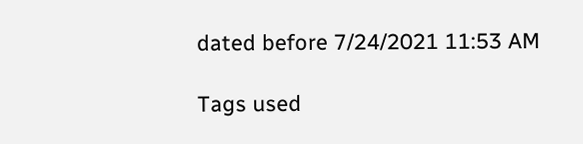dated before 7/24/2021 11:53 AM

Tags used